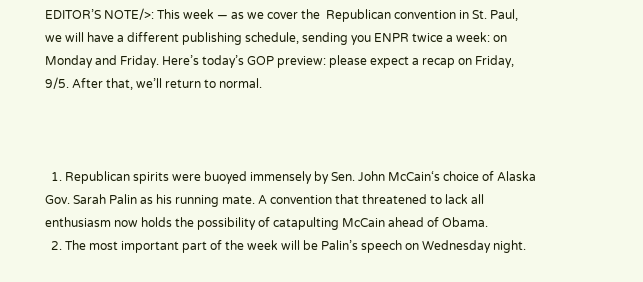EDITOR’S NOTE/>: This week — as we cover the  Republican convention in St. Paul, we will have a different publishing schedule, sending you ENPR twice a week: on Monday and Friday. Here’s today’s GOP preview: please expect a recap on Friday, 9/5. After that, we’ll return to normal.



  1. Republican spirits were buoyed immensely by Sen. John McCain‘s choice of Alaska Gov. Sarah Palin as his running mate. A convention that threatened to lack all enthusiasm now holds the possibility of catapulting McCain ahead of Obama.
  2. The most important part of the week will be Palin’s speech on Wednesday night.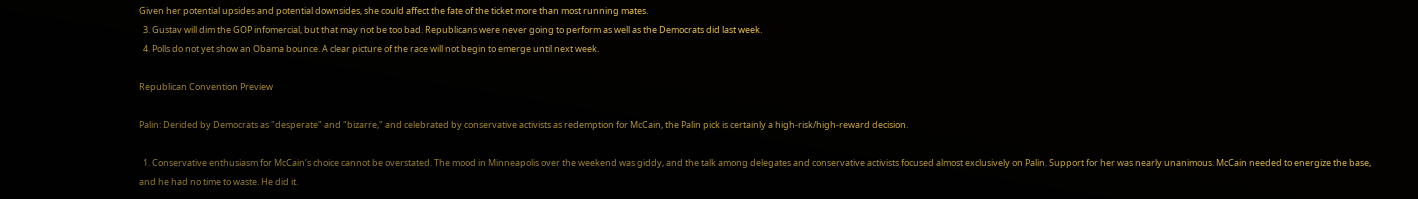Given her potential upsides and potential downsides, she could affect the fate of the ticket more than most running mates.
  3. Gustav will dim the GOP infomercial, but that may not be too bad. Republicans were never going to perform as well as the Democrats did last week.
  4. Polls do not yet show an Obama bounce. A clear picture of the race will not begin to emerge until next week.

Republican Convention Preview

Palin: Derided by Democrats as "desperate" and "bizarre," and celebrated by conservative activists as redemption for McCain, the Palin pick is certainly a high-risk/high-reward decision.

  1. Conservative enthusiasm for McCain’s choice cannot be overstated. The mood in Minneapolis over the weekend was giddy, and the talk among delegates and conservative activists focused almost exclusively on Palin. Support for her was nearly unanimous. McCain needed to energize the base, and he had no time to waste. He did it.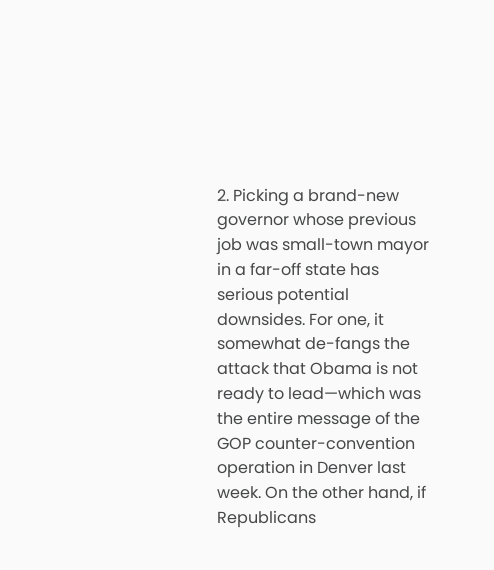2. Picking a brand-new governor whose previous job was small-town mayor in a far-off state has serious potential downsides. For one, it somewhat de-fangs the attack that Obama is not ready to lead—which was the entire message of the GOP counter-convention operation in Denver last week. On the other hand, if Republicans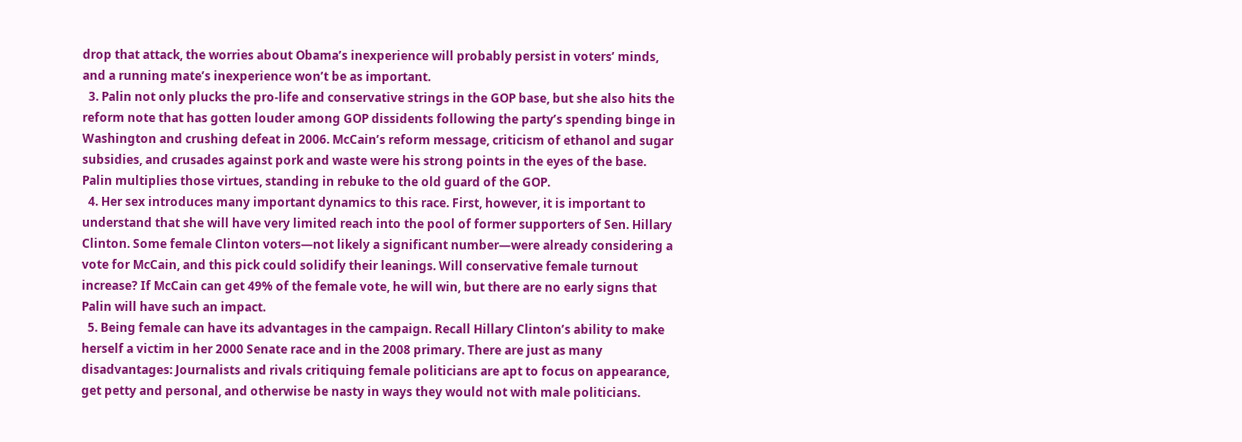drop that attack, the worries about Obama’s inexperience will probably persist in voters’ minds, and a running mate’s inexperience won’t be as important.
  3. Palin not only plucks the pro-life and conservative strings in the GOP base, but she also hits the reform note that has gotten louder among GOP dissidents following the party’s spending binge in Washington and crushing defeat in 2006. McCain’s reform message, criticism of ethanol and sugar subsidies, and crusades against pork and waste were his strong points in the eyes of the base. Palin multiplies those virtues, standing in rebuke to the old guard of the GOP.
  4. Her sex introduces many important dynamics to this race. First, however, it is important to understand that she will have very limited reach into the pool of former supporters of Sen. Hillary Clinton. Some female Clinton voters—not likely a significant number—were already considering a vote for McCain, and this pick could solidify their leanings. Will conservative female turnout increase? If McCain can get 49% of the female vote, he will win, but there are no early signs that Palin will have such an impact.
  5. Being female can have its advantages in the campaign. Recall Hillary Clinton’s ability to make herself a victim in her 2000 Senate race and in the 2008 primary. There are just as many disadvantages: Journalists and rivals critiquing female politicians are apt to focus on appearance, get petty and personal, and otherwise be nasty in ways they would not with male politicians.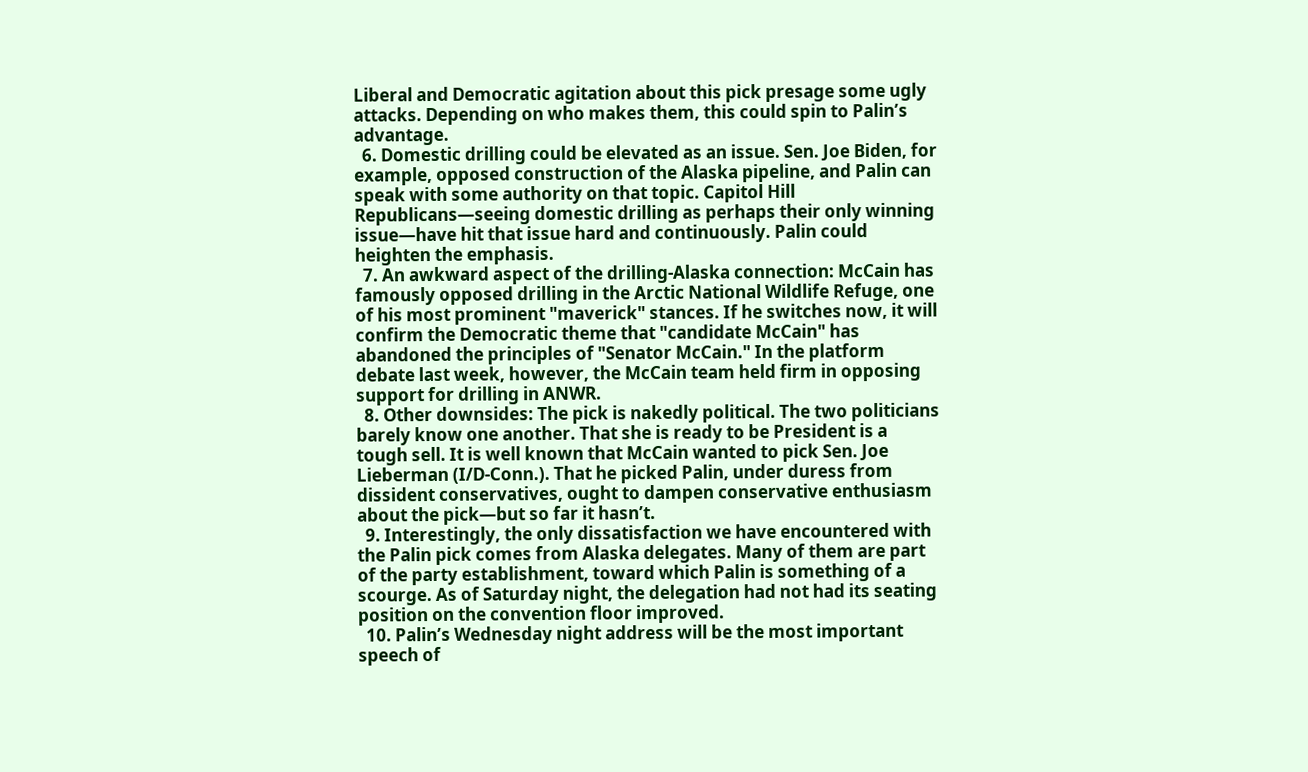Liberal and Democratic agitation about this pick presage some ugly attacks. Depending on who makes them, this could spin to Palin’s advantage.
  6. Domestic drilling could be elevated as an issue. Sen. Joe Biden, for example, opposed construction of the Alaska pipeline, and Palin can speak with some authority on that topic. Capitol Hill Republicans—seeing domestic drilling as perhaps their only winning issue—have hit that issue hard and continuously. Palin could heighten the emphasis.
  7. An awkward aspect of the drilling-Alaska connection: McCain has famously opposed drilling in the Arctic National Wildlife Refuge, one of his most prominent "maverick" stances. If he switches now, it will confirm the Democratic theme that "candidate McCain" has abandoned the principles of "Senator McCain." In the platform debate last week, however, the McCain team held firm in opposing support for drilling in ANWR.
  8. Other downsides: The pick is nakedly political. The two politicians barely know one another. That she is ready to be President is a tough sell. It is well known that McCain wanted to pick Sen. Joe Lieberman (I/D-Conn.). That he picked Palin, under duress from dissident conservatives, ought to dampen conservative enthusiasm about the pick—but so far it hasn’t.
  9. Interestingly, the only dissatisfaction we have encountered with the Palin pick comes from Alaska delegates. Many of them are part of the party establishment, toward which Palin is something of a scourge. As of Saturday night, the delegation had not had its seating position on the convention floor improved.
  10. Palin’s Wednesday night address will be the most important speech of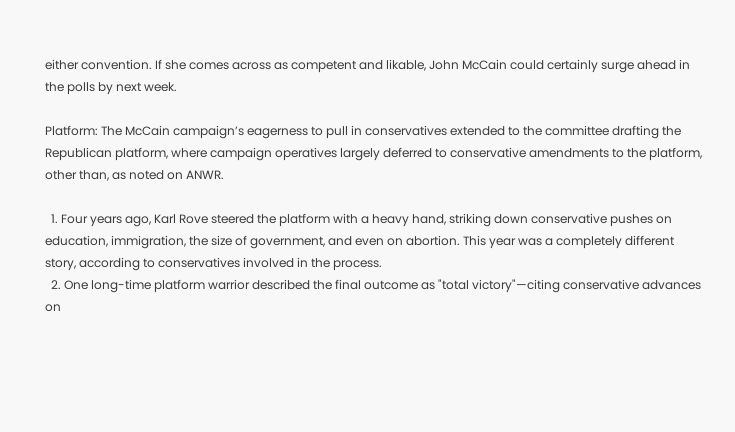either convention. If she comes across as competent and likable, John McCain could certainly surge ahead in the polls by next week.

Platform: The McCain campaign’s eagerness to pull in conservatives extended to the committee drafting the Republican platform, where campaign operatives largely deferred to conservative amendments to the platform, other than, as noted on ANWR.

  1. Four years ago, Karl Rove steered the platform with a heavy hand, striking down conservative pushes on education, immigration, the size of government, and even on abortion. This year was a completely different story, according to conservatives involved in the process.
  2. One long-time platform warrior described the final outcome as "total victory"—citing conservative advances on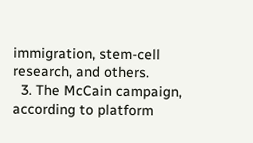immigration, stem-cell research, and others.
  3. The McCain campaign, according to platform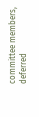committee members, deferred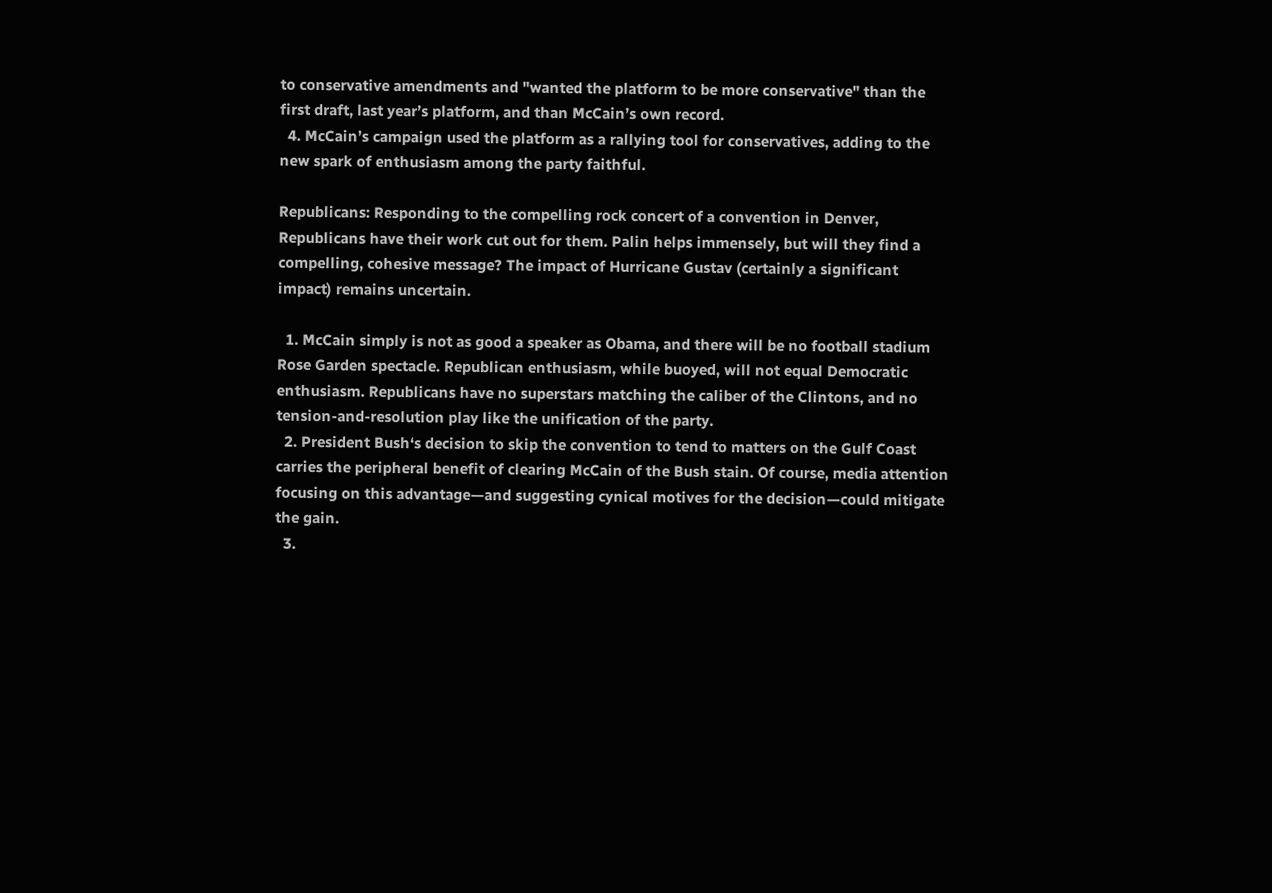to conservative amendments and "wanted the platform to be more conservative" than the first draft, last year’s platform, and than McCain’s own record.
  4. McCain’s campaign used the platform as a rallying tool for conservatives, adding to the new spark of enthusiasm among the party faithful.

Republicans: Responding to the compelling rock concert of a convention in Denver, Republicans have their work cut out for them. Palin helps immensely, but will they find a compelling, cohesive message? The impact of Hurricane Gustav (certainly a significant impact) remains uncertain.

  1. McCain simply is not as good a speaker as Obama, and there will be no football stadium Rose Garden spectacle. Republican enthusiasm, while buoyed, will not equal Democratic enthusiasm. Republicans have no superstars matching the caliber of the Clintons, and no tension-and-resolution play like the unification of the party.
  2. President Bush‘s decision to skip the convention to tend to matters on the Gulf Coast carries the peripheral benefit of clearing McCain of the Bush stain. Of course, media attention focusing on this advantage—and suggesting cynical motives for the decision—could mitigate the gain.
  3.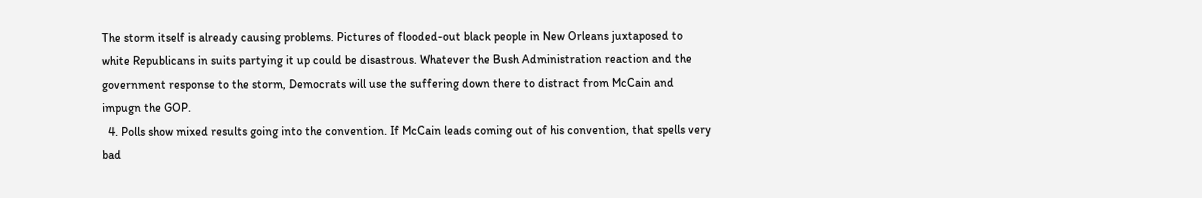The storm itself is already causing problems. Pictures of flooded-out black people in New Orleans juxtaposed to white Republicans in suits partying it up could be disastrous. Whatever the Bush Administration reaction and the government response to the storm, Democrats will use the suffering down there to distract from McCain and impugn the GOP.
  4. Polls show mixed results going into the convention. If McCain leads coming out of his convention, that spells very bad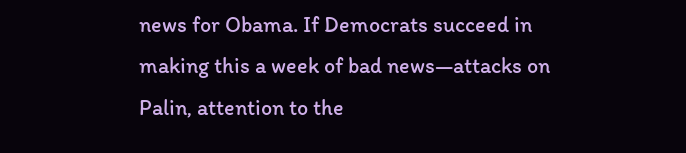news for Obama. If Democrats succeed in making this a week of bad news—attacks on Palin, attention to the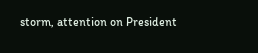storm, attention on President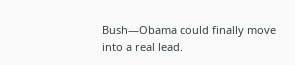Bush—Obama could finally move into a real lead.